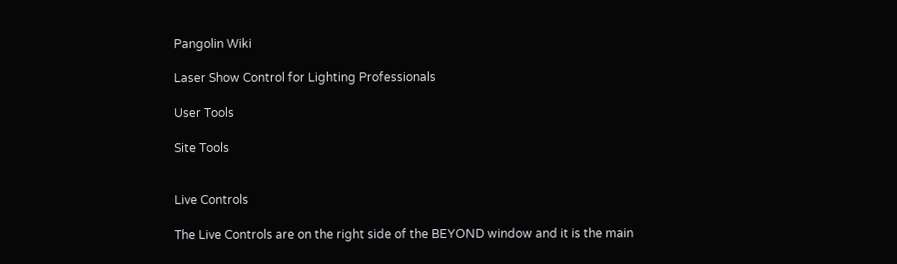Pangolin Wiki

Laser Show Control for Lighting Professionals

User Tools

Site Tools


Live Controls

The Live Controls are on the right side of the BEYOND window and it is the main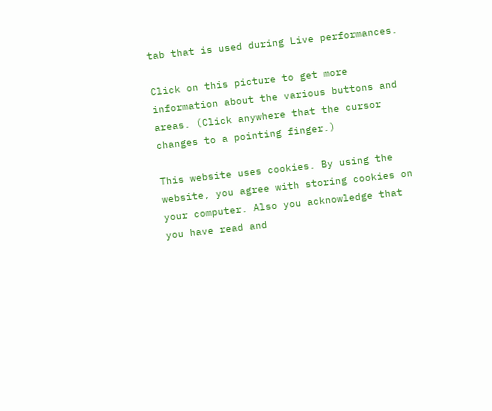tab that is used during Live performances.

Click on this picture to get more information about the various buttons and areas. (Click anywhere that the cursor changes to a pointing finger.)

This website uses cookies. By using the website, you agree with storing cookies on your computer. Also you acknowledge that you have read and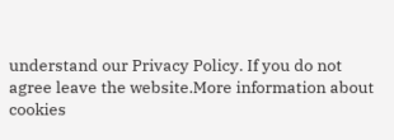understand our Privacy Policy. If you do not agree leave the website.More information about cookies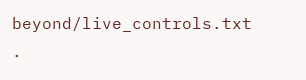beyond/live_controls.txt ·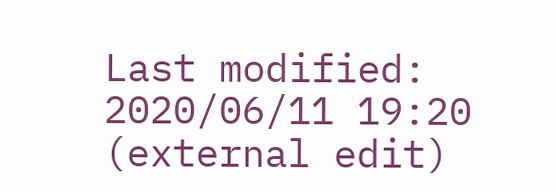Last modified: 2020/06/11 19:20 (external edit)